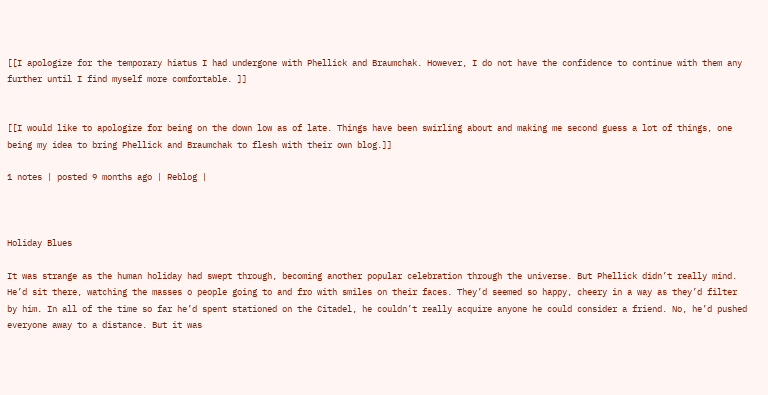[[I apologize for the temporary hiatus I had undergone with Phellick and Braumchak. However, I do not have the confidence to continue with them any further until I find myself more comfortable. ]]


[[I would like to apologize for being on the down low as of late. Things have been swirling about and making me second guess a lot of things, one being my idea to bring Phellick and Braumchak to flesh with their own blog.]]

1 notes | posted 9 months ago | Reblog |



Holiday Blues

It was strange as the human holiday had swept through, becoming another popular celebration through the universe. But Phellick didn’t really mind. He’d sit there, watching the masses o people going to and fro with smiles on their faces. They’d seemed so happy, cheery in a way as they’d filter by him. In all of the time so far he’d spent stationed on the Citadel, he couldn’t really acquire anyone he could consider a friend. No, he’d pushed everyone away to a distance. But it was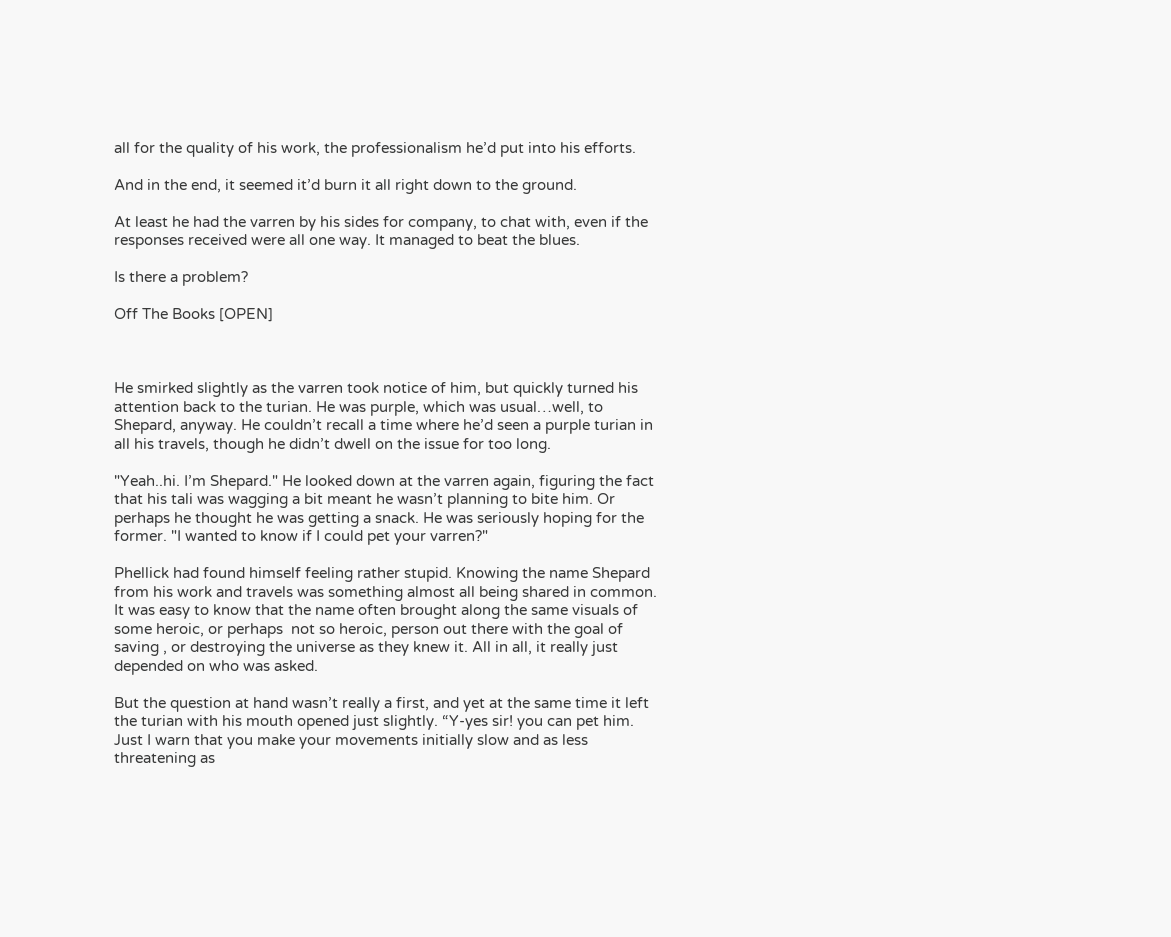all for the quality of his work, the professionalism he’d put into his efforts.

And in the end, it seemed it’d burn it all right down to the ground.

At least he had the varren by his sides for company, to chat with, even if the responses received were all one way. It managed to beat the blues.

Is there a problem?

Off The Books [OPEN]



He smirked slightly as the varren took notice of him, but quickly turned his attention back to the turian. He was purple, which was usual…well, to Shepard, anyway. He couldn’t recall a time where he’d seen a purple turian in all his travels, though he didn’t dwell on the issue for too long.

"Yeah..hi. I’m Shepard." He looked down at the varren again, figuring the fact that his tali was wagging a bit meant he wasn’t planning to bite him. Or perhaps he thought he was getting a snack. He was seriously hoping for the former. "I wanted to know if I could pet your varren?"

Phellick had found himself feeling rather stupid. Knowing the name Shepard from his work and travels was something almost all being shared in common. It was easy to know that the name often brought along the same visuals of some heroic, or perhaps  not so heroic, person out there with the goal of saving , or destroying the universe as they knew it. All in all, it really just depended on who was asked.

But the question at hand wasn’t really a first, and yet at the same time it left the turian with his mouth opened just slightly. “Y-yes sir! you can pet him. Just I warn that you make your movements initially slow and as less threatening as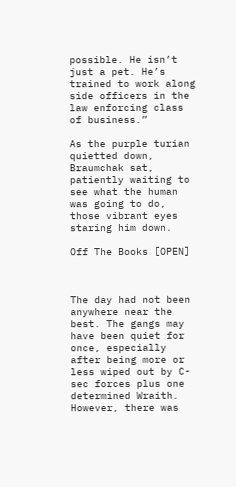possible. He isn’t just a pet. He’s trained to work along side officers in the law enforcing class of business.”

As the purple turian quietted down, Braumchak sat, patiently waiting to see what the human was going to do, those vibrant eyes staring him down.

Off The Books [OPEN]



The day had not been anywhere near the best. The gangs may have been quiet for once, especially after being more or less wiped out by C-sec forces plus one determined Wraith. However, there was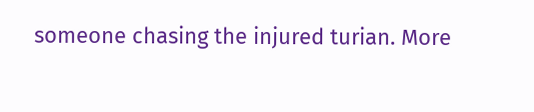someone chasing the injured turian. More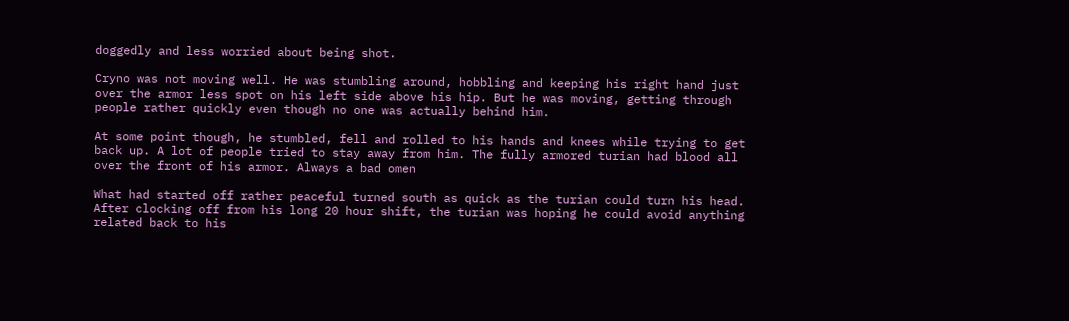doggedly and less worried about being shot.

Cryno was not moving well. He was stumbling around, hobbling and keeping his right hand just over the armor less spot on his left side above his hip. But he was moving, getting through people rather quickly even though no one was actually behind him.

At some point though, he stumbled, fell and rolled to his hands and knees while trying to get back up. A lot of people tried to stay away from him. The fully armored turian had blood all over the front of his armor. Always a bad omen

What had started off rather peaceful turned south as quick as the turian could turn his head. After clocking off from his long 20 hour shift, the turian was hoping he could avoid anything related back to his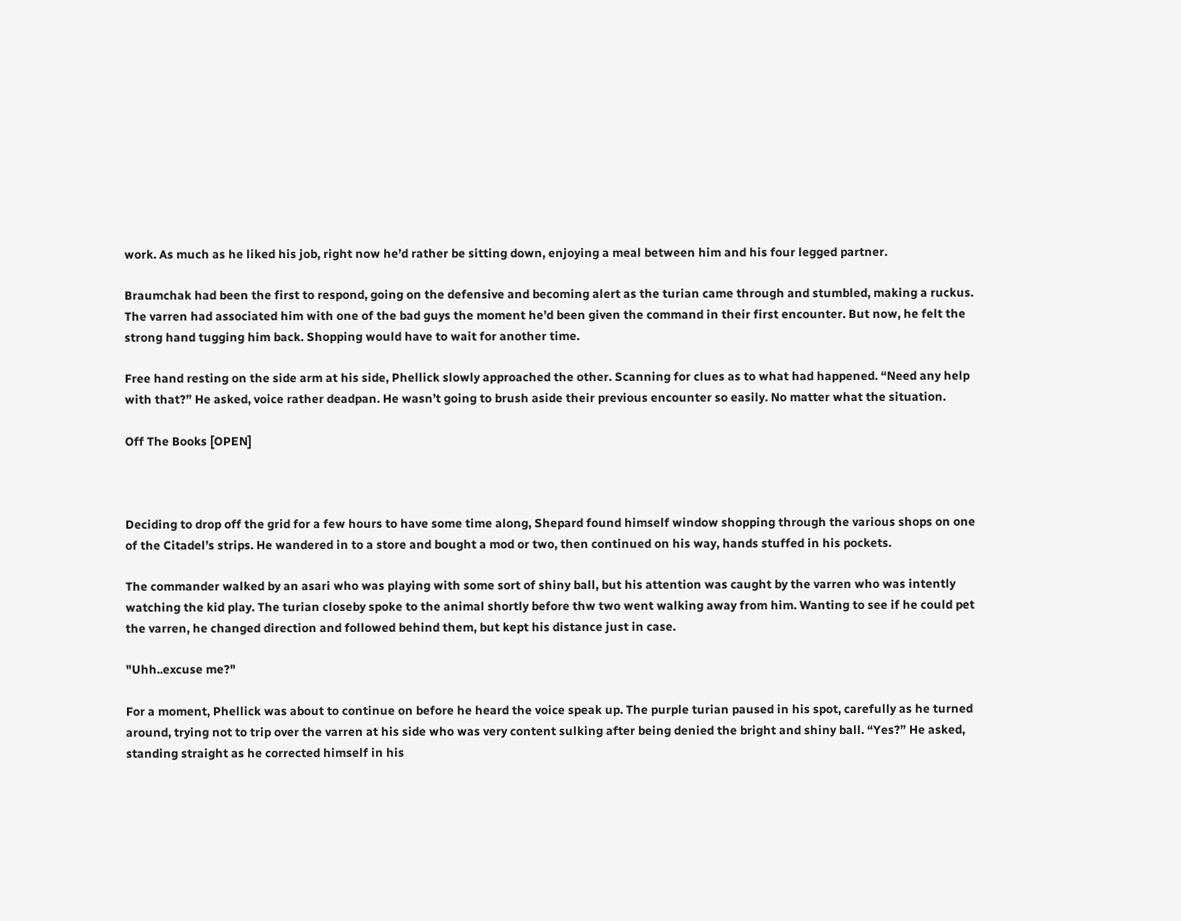work. As much as he liked his job, right now he’d rather be sitting down, enjoying a meal between him and his four legged partner.

Braumchak had been the first to respond, going on the defensive and becoming alert as the turian came through and stumbled, making a ruckus. The varren had associated him with one of the bad guys the moment he’d been given the command in their first encounter. But now, he felt the strong hand tugging him back. Shopping would have to wait for another time.

Free hand resting on the side arm at his side, Phellick slowly approached the other. Scanning for clues as to what had happened. “Need any help with that?” He asked, voice rather deadpan. He wasn’t going to brush aside their previous encounter so easily. No matter what the situation.

Off The Books [OPEN]



Deciding to drop off the grid for a few hours to have some time along, Shepard found himself window shopping through the various shops on one of the Citadel’s strips. He wandered in to a store and bought a mod or two, then continued on his way, hands stuffed in his pockets.

The commander walked by an asari who was playing with some sort of shiny ball, but his attention was caught by the varren who was intently watching the kid play. The turian closeby spoke to the animal shortly before thw two went walking away from him. Wanting to see if he could pet the varren, he changed direction and followed behind them, but kept his distance just in case.

"Uhh..excuse me?"

For a moment, Phellick was about to continue on before he heard the voice speak up. The purple turian paused in his spot, carefully as he turned around, trying not to trip over the varren at his side who was very content sulking after being denied the bright and shiny ball. “Yes?” He asked, standing straight as he corrected himself in his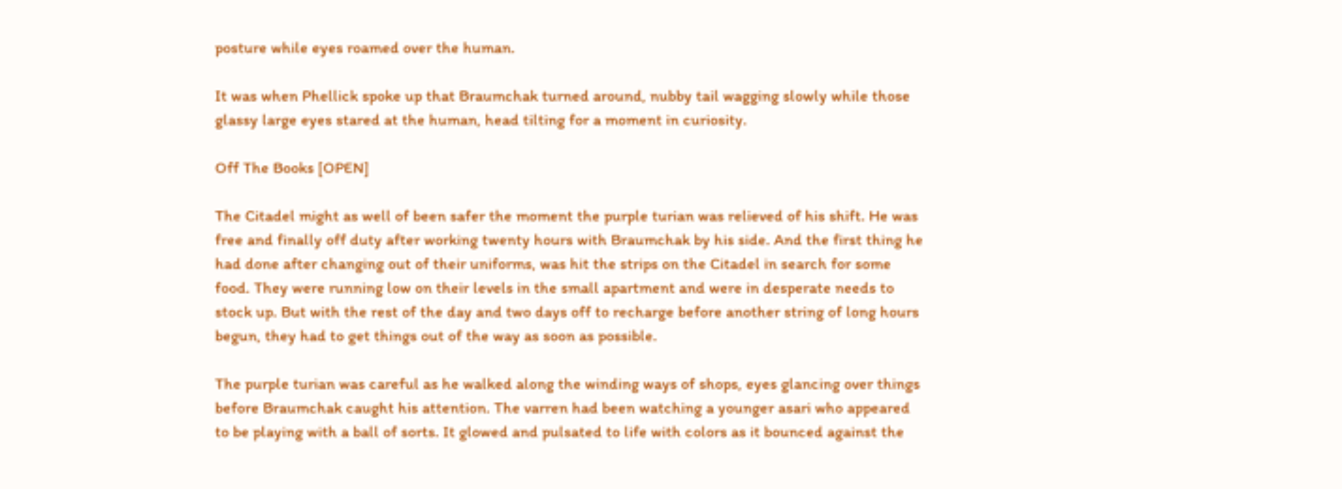posture while eyes roamed over the human.

It was when Phellick spoke up that Braumchak turned around, nubby tail wagging slowly while those glassy large eyes stared at the human, head tilting for a moment in curiosity.

Off The Books [OPEN]

The Citadel might as well of been safer the moment the purple turian was relieved of his shift. He was free and finally off duty after working twenty hours with Braumchak by his side. And the first thing he had done after changing out of their uniforms, was hit the strips on the Citadel in search for some food. They were running low on their levels in the small apartment and were in desperate needs to stock up. But with the rest of the day and two days off to recharge before another string of long hours begun, they had to get things out of the way as soon as possible.

The purple turian was careful as he walked along the winding ways of shops, eyes glancing over things before Braumchak caught his attention. The varren had been watching a younger asari who appeared to be playing with a ball of sorts. It glowed and pulsated to life with colors as it bounced against the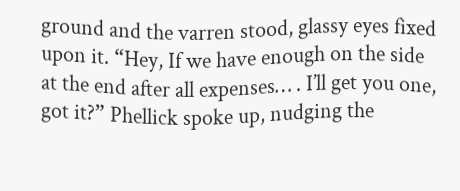ground and the varren stood, glassy eyes fixed upon it. “Hey, If we have enough on the side at the end after all expenses… . I’ll get you one, got it?” Phellick spoke up, nudging the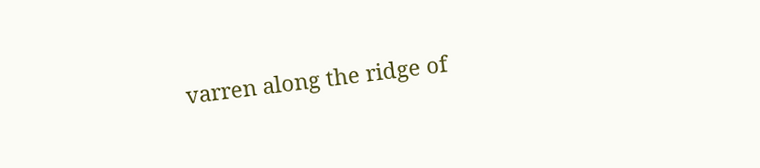varren along the ridge of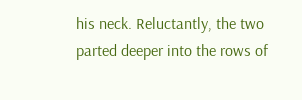his neck. Reluctantly, the two parted deeper into the rows of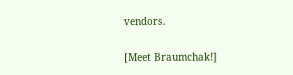vendors.

[Meet Braumchak!]